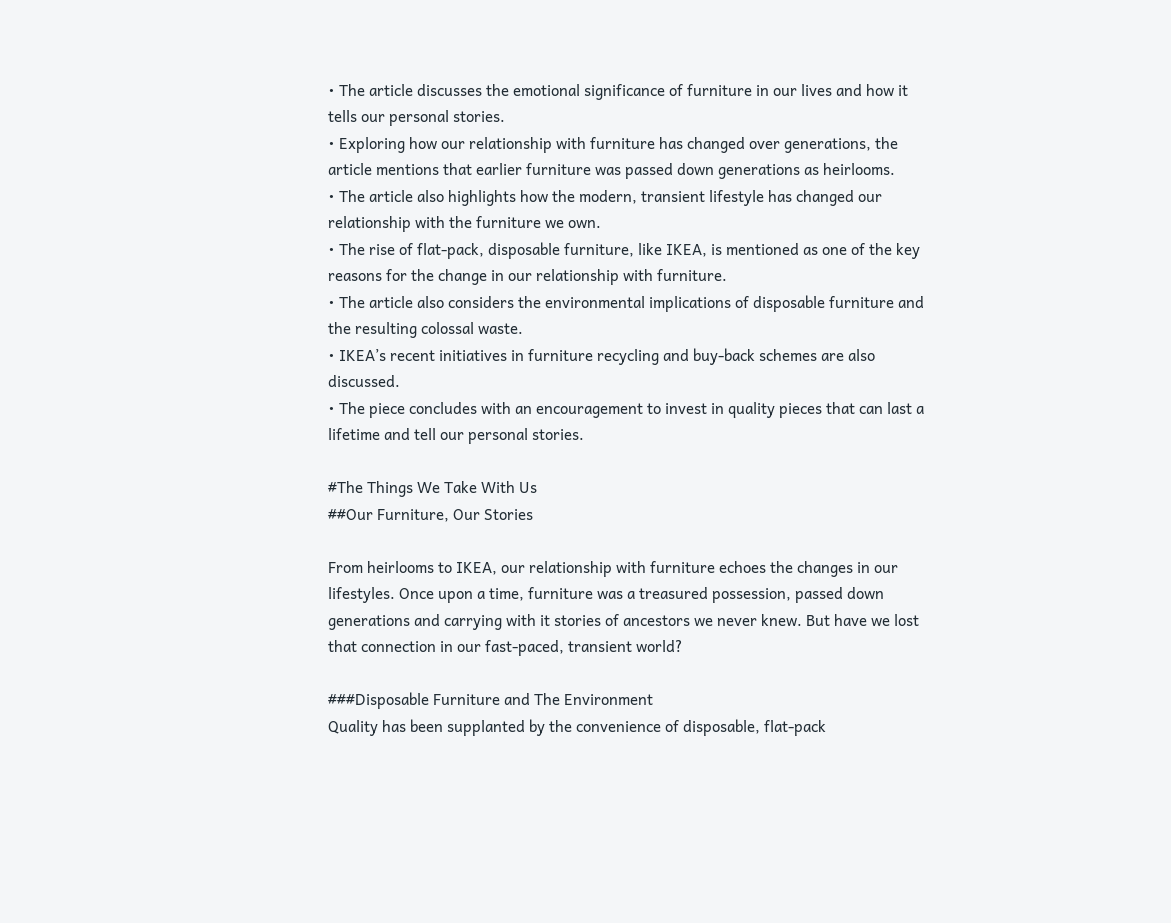• The article discusses the emotional significance of furniture in our lives and how it tells our personal stories.
• Exploring how our relationship with furniture has changed over generations, the article mentions that earlier furniture was passed down generations as heirlooms.
• The article also highlights how the modern, transient lifestyle has changed our relationship with the furniture we own.
• The rise of flat-pack, disposable furniture, like IKEA, is mentioned as one of the key reasons for the change in our relationship with furniture.
• The article also considers the environmental implications of disposable furniture and the resulting colossal waste.
• IKEA’s recent initiatives in furniture recycling and buy-back schemes are also discussed.
• The piece concludes with an encouragement to invest in quality pieces that can last a lifetime and tell our personal stories.

#The Things We Take With Us
##Our Furniture, Our Stories

From heirlooms to IKEA, our relationship with furniture echoes the changes in our lifestyles. Once upon a time, furniture was a treasured possession, passed down generations and carrying with it stories of ancestors we never knew. But have we lost that connection in our fast-paced, transient world?

###Disposable Furniture and The Environment
Quality has been supplanted by the convenience of disposable, flat-pack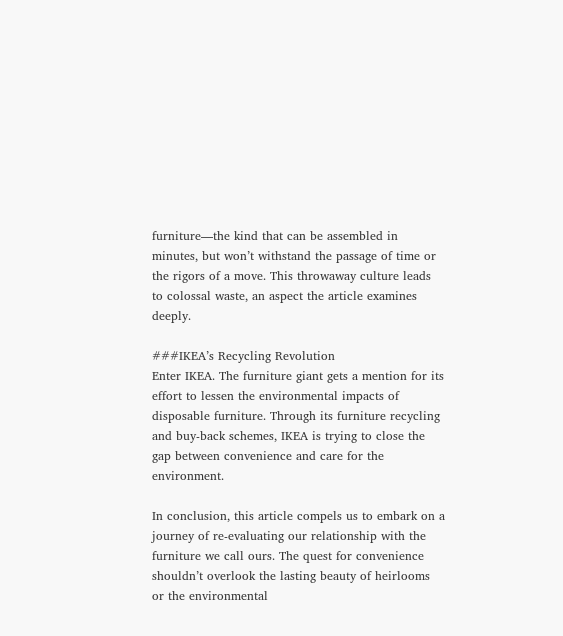furniture—the kind that can be assembled in minutes, but won’t withstand the passage of time or the rigors of a move. This throwaway culture leads to colossal waste, an aspect the article examines deeply.

###IKEA’s Recycling Revolution
Enter IKEA. The furniture giant gets a mention for its effort to lessen the environmental impacts of disposable furniture. Through its furniture recycling and buy-back schemes, IKEA is trying to close the gap between convenience and care for the environment.

In conclusion, this article compels us to embark on a journey of re-evaluating our relationship with the furniture we call ours. The quest for convenience shouldn’t overlook the lasting beauty of heirlooms or the environmental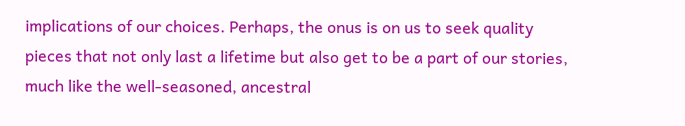implications of our choices. Perhaps, the onus is on us to seek quality pieces that not only last a lifetime but also get to be a part of our stories, much like the well-seasoned, ancestral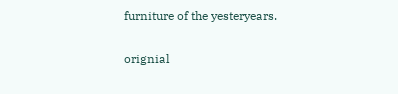furniture of the yesteryears.

orignial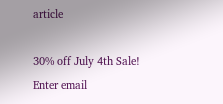article

30% off July 4th Sale!
Enter email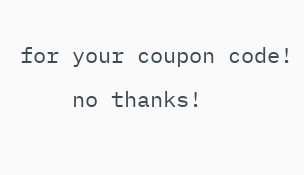for your coupon code!
    no thanks!